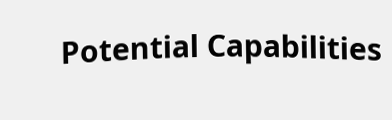Potential Capabilities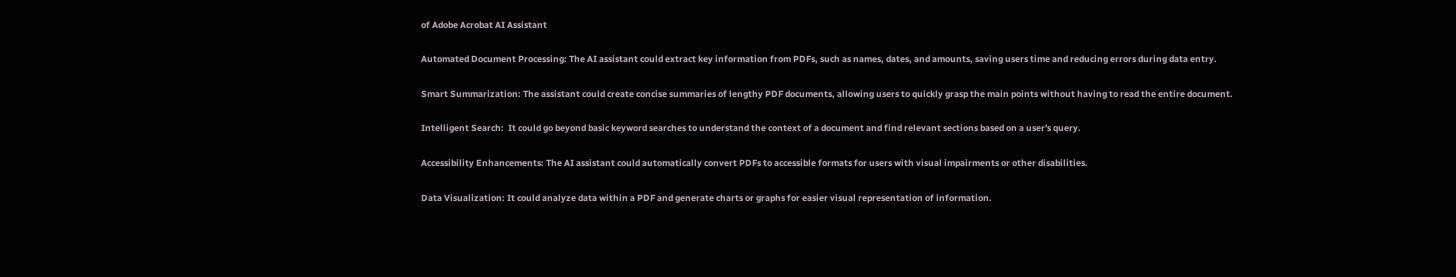of Adobe Acrobat AI Assistant

Automated Document Processing: The AI assistant could extract key information from PDFs, such as names, dates, and amounts, saving users time and reducing errors during data entry.

Smart Summarization: The assistant could create concise summaries of lengthy PDF documents, allowing users to quickly grasp the main points without having to read the entire document.

Intelligent Search:  It could go beyond basic keyword searches to understand the context of a document and find relevant sections based on a user's query.

Accessibility Enhancements: The AI assistant could automatically convert PDFs to accessible formats for users with visual impairments or other disabilities.

Data Visualization: It could analyze data within a PDF and generate charts or graphs for easier visual representation of information.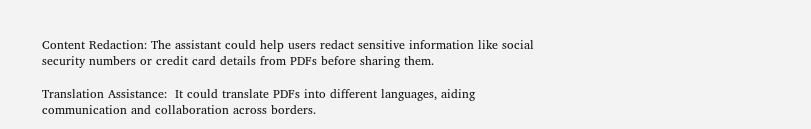Content Redaction: The assistant could help users redact sensitive information like social security numbers or credit card details from PDFs before sharing them.

Translation Assistance:  It could translate PDFs into different languages, aiding communication and collaboration across borders.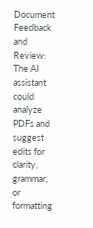Document Feedback and Review: The AI assistant could analyze PDFs and suggest edits for clarity, grammar, or formatting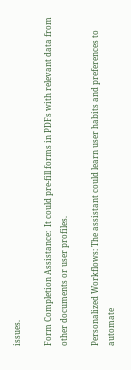issues.

Form Completion Assistance:  It could pre-fill forms in PDFs with relevant data from other documents or user profiles.

Personalized Workflows: The assistant could learn user habits and preferences to automate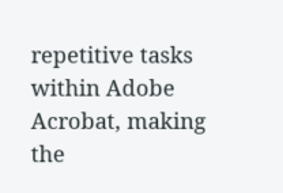repetitive tasks within Adobe Acrobat, making the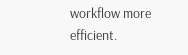workflow more efficient.